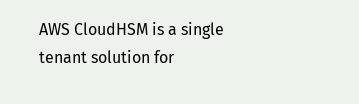AWS CloudHSM is a single tenant solution for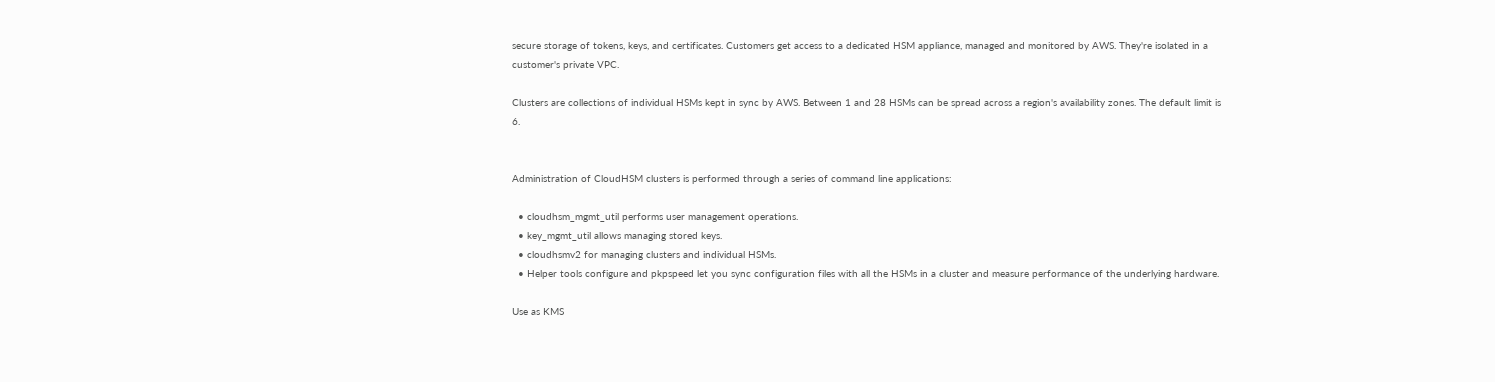secure storage of tokens, keys, and certificates. Customers get access to a dedicated HSM appliance, managed and monitored by AWS. They're isolated in a customer's private VPC.

Clusters are collections of individual HSMs kept in sync by AWS. Between 1 and 28 HSMs can be spread across a region's availability zones. The default limit is 6.


Administration of CloudHSM clusters is performed through a series of command line applications:

  • cloudhsm_mgmt_util performs user management operations.
  • key_mgmt_util allows managing stored keys.
  • cloudhsmv2 for managing clusters and individual HSMs.
  • Helper tools configure and pkpspeed let you sync configuration files with all the HSMs in a cluster and measure performance of the underlying hardware.

Use as KMS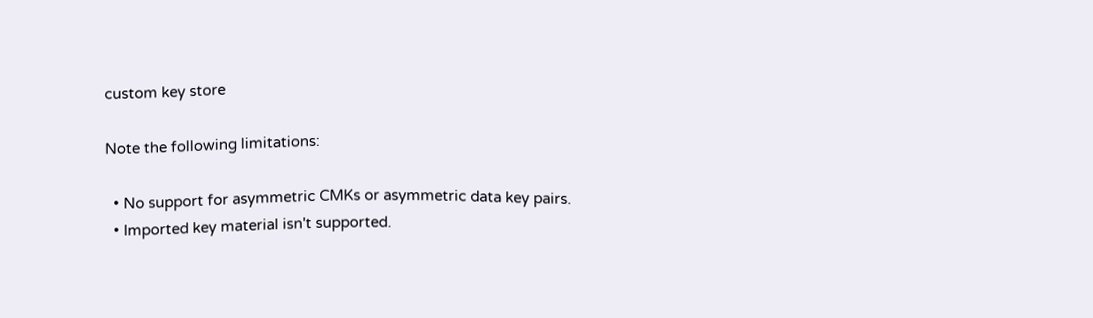custom key store

Note the following limitations:

  • No support for asymmetric CMKs or asymmetric data key pairs.
  • Imported key material isn't supported.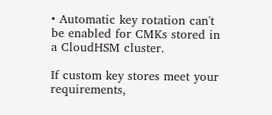• Automatic key rotation can't be enabled for CMKs stored in a CloudHSM cluster.

If custom key stores meet your requirements,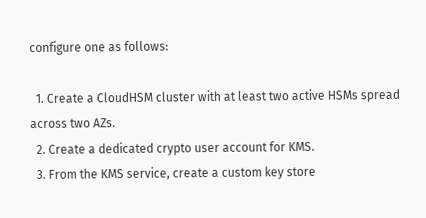configure one as follows:

  1. Create a CloudHSM cluster with at least two active HSMs spread across two AZs.
  2. Create a dedicated crypto user account for KMS.
  3. From the KMS service, create a custom key store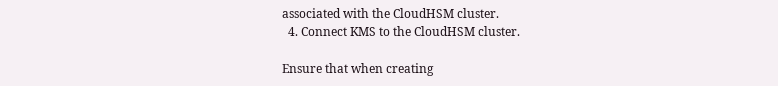associated with the CloudHSM cluster.
  4. Connect KMS to the CloudHSM cluster.

Ensure that when creating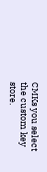CMKs you select the custom key store.